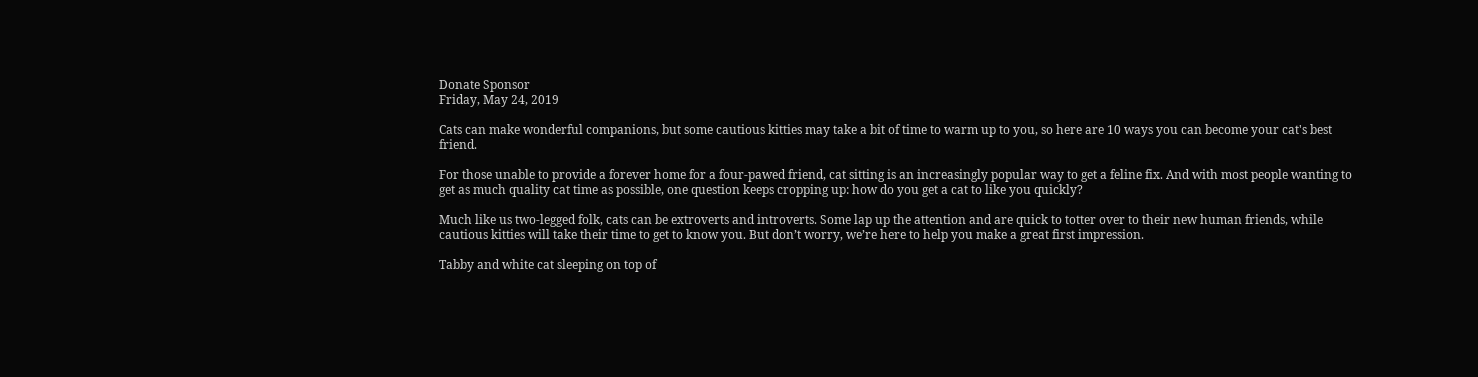Donate Sponsor
Friday, May 24, 2019

Cats can make wonderful companions, but some cautious kitties may take a bit of time to warm up to you, so here are 10 ways you can become your cat's best friend.

For those unable to provide a forever home for a four-pawed friend, cat sitting is an increasingly popular way to get a feline fix. And with most people wanting to get as much quality cat time as possible, one question keeps cropping up: how do you get a cat to like you quickly?

Much like us two-legged folk, cats can be extroverts and introverts. Some lap up the attention and are quick to totter over to their new human friends, while cautious kitties will take their time to get to know you. But don’t worry, we’re here to help you make a great first impression.

Tabby and white cat sleeping on top of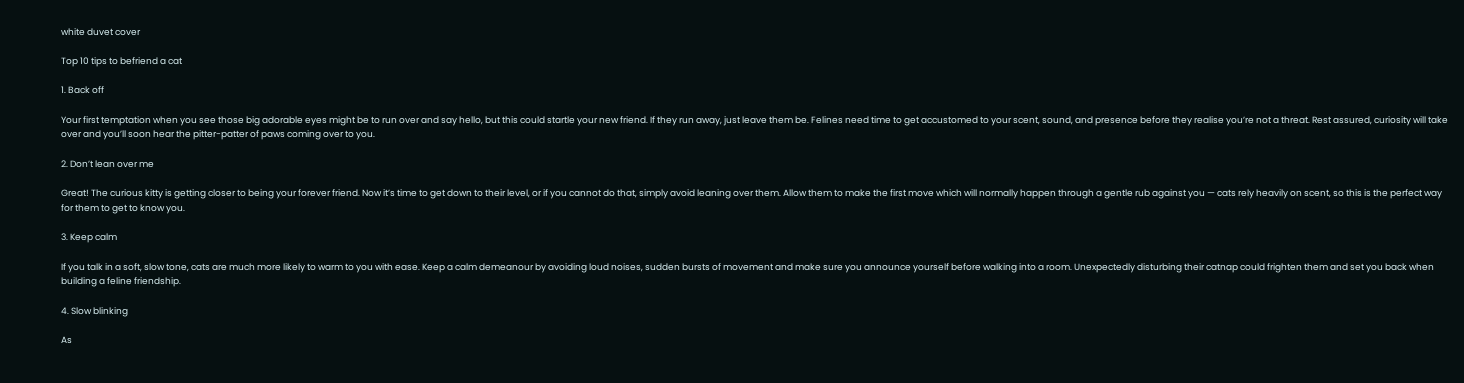white duvet cover

Top 10 tips to befriend a cat

1. Back off

Your first temptation when you see those big adorable eyes might be to run over and say hello, but this could startle your new friend. If they run away, just leave them be. Felines need time to get accustomed to your scent, sound, and presence before they realise you’re not a threat. Rest assured, curiosity will take over and you’ll soon hear the pitter-patter of paws coming over to you.

2. Don’t lean over me

Great! The curious kitty is getting closer to being your forever friend. Now it’s time to get down to their level, or if you cannot do that, simply avoid leaning over them. Allow them to make the first move which will normally happen through a gentle rub against you — cats rely heavily on scent, so this is the perfect way for them to get to know you.

3. Keep calm

If you talk in a soft, slow tone, cats are much more likely to warm to you with ease. Keep a calm demeanour by avoiding loud noises, sudden bursts of movement and make sure you announce yourself before walking into a room. Unexpectedly disturbing their catnap could frighten them and set you back when building a feline friendship.

4. Slow blinking

As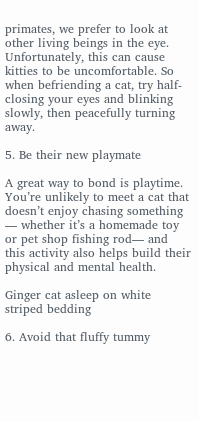primates, we prefer to look at other living beings in the eye. Unfortunately, this can cause kitties to be uncomfortable. So when befriending a cat, try half-closing your eyes and blinking slowly, then peacefully turning away.

5. Be their new playmate

A great way to bond is playtime. You’re unlikely to meet a cat that doesn’t enjoy chasing something — whether it’s a homemade toy or pet shop fishing rod— and this activity also helps build their physical and mental health.

Ginger cat asleep on white striped bedding

6. Avoid that fluffy tummy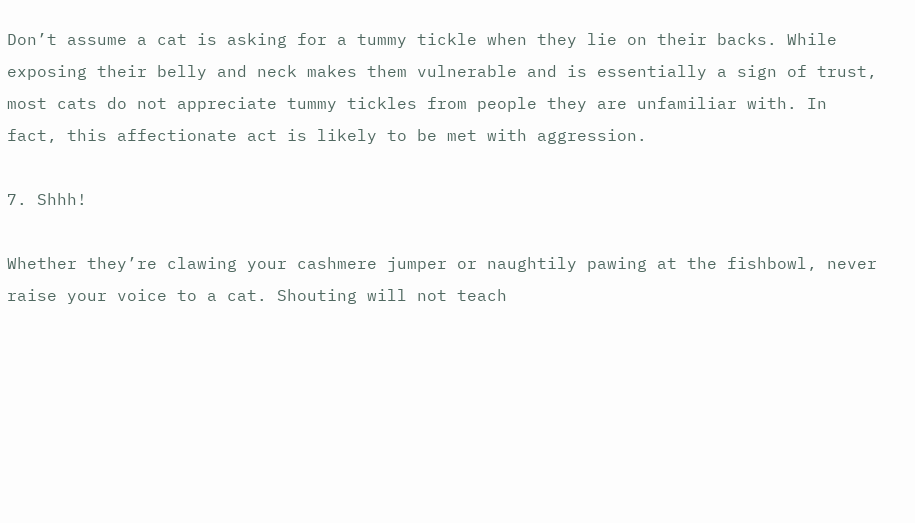Don’t assume a cat is asking for a tummy tickle when they lie on their backs. While exposing their belly and neck makes them vulnerable and is essentially a sign of trust, most cats do not appreciate tummy tickles from people they are unfamiliar with. In fact, this affectionate act is likely to be met with aggression.

7. Shhh!

Whether they’re clawing your cashmere jumper or naughtily pawing at the fishbowl, never raise your voice to a cat. Shouting will not teach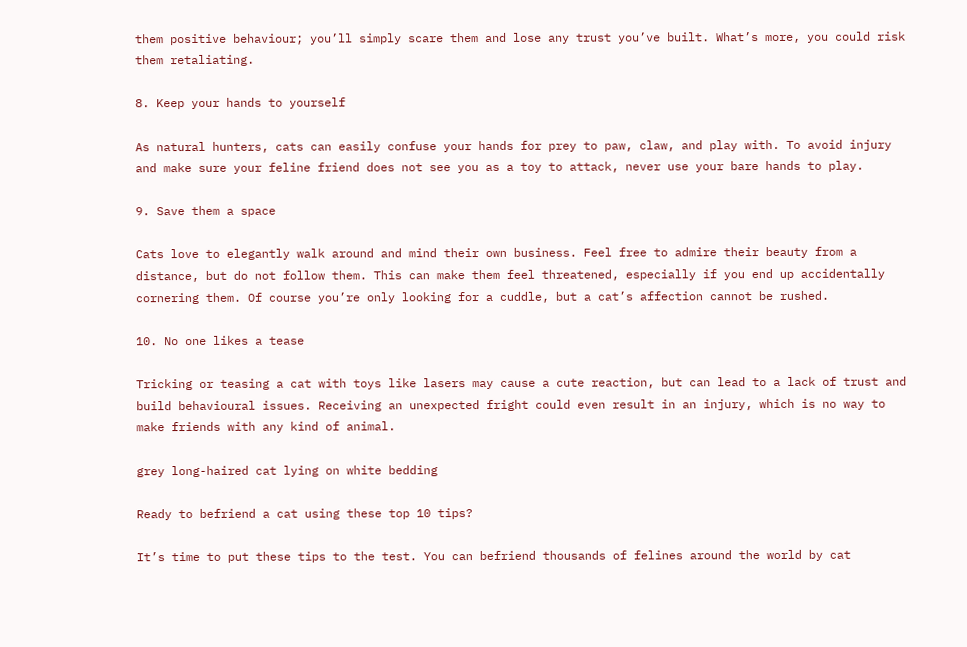them positive behaviour; you’ll simply scare them and lose any trust you’ve built. What’s more, you could risk them retaliating.

8. Keep your hands to yourself

As natural hunters, cats can easily confuse your hands for prey to paw, claw, and play with. To avoid injury and make sure your feline friend does not see you as a toy to attack, never use your bare hands to play.

9. Save them a space

Cats love to elegantly walk around and mind their own business. Feel free to admire their beauty from a distance, but do not follow them. This can make them feel threatened, especially if you end up accidentally cornering them. Of course you’re only looking for a cuddle, but a cat’s affection cannot be rushed.

10. No one likes a tease

Tricking or teasing a cat with toys like lasers may cause a cute reaction, but can lead to a lack of trust and build behavioural issues. Receiving an unexpected fright could even result in an injury, which is no way to make friends with any kind of animal.

grey long-haired cat lying on white bedding

Ready to befriend a cat using these top 10 tips?

It’s time to put these tips to the test. You can befriend thousands of felines around the world by cat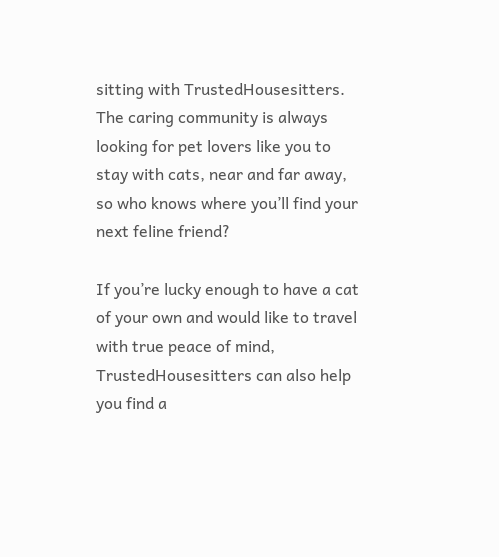sitting with TrustedHousesitters. The caring community is always looking for pet lovers like you to stay with cats, near and far away, so who knows where you’ll find your next feline friend?

If you’re lucky enough to have a cat of your own and would like to travel with true peace of mind, TrustedHousesitters can also help you find a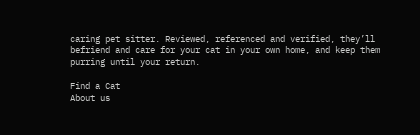caring pet sitter. Reviewed, referenced and verified, they’ll befriend and care for your cat in your own home, and keep them purring until your return.

Find a Cat
About us